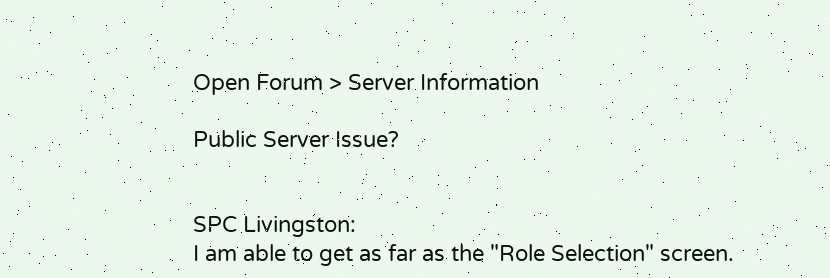Open Forum > Server Information

Public Server Issue?


SPC Livingston:
I am able to get as far as the "Role Selection" screen.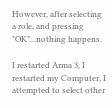However, after selecting a role, and pressing "OK"...nothing happens.

I restarted Arma 3, I restarted my Computer, I attempted to select other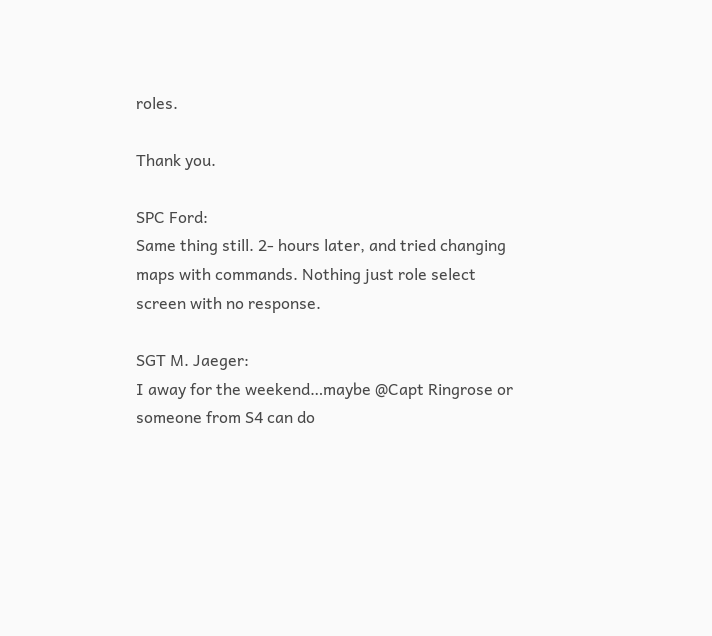roles.

Thank you.

SPC Ford:
Same thing still. 2- hours later, and tried changing maps with commands. Nothing just role select screen with no response.

SGT M. Jaeger:
I away for the weekend…maybe @Capt Ringrose or someone from S4 can do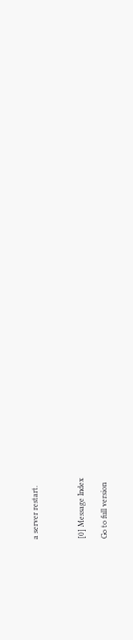a server restart.



[0] Message Index

Go to full version